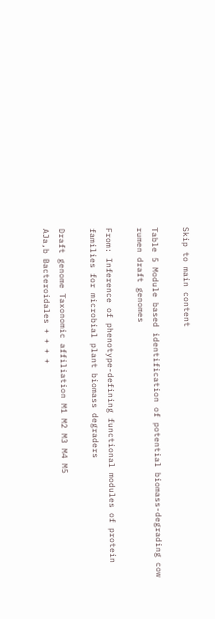Skip to main content

Table 5 Module based identification of potential biomass-degrading cow rumen draft genomes

From: Inference of phenotype-defining functional modules of protein families for microbial plant biomass degraders

Draft genome Taxonomic affiliation M1 M2 M3 M4 M5
AJa,b Bacteroidales + + + +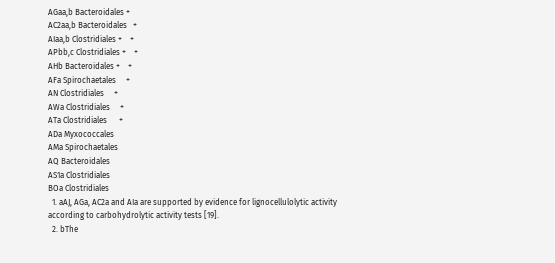AGaa,b Bacteroidales +
AC2aa,b Bacteroidales   +
AIaa,b Clostridiales +    +
APbb,c Clostridiales +    +
AHb Bacteroidales +    +
AFa Spirochaetales     +
AN Clostridiales     +
AWa Clostridiales     +
ATa Clostridiales      +
ADa Myxococcales
AMa Spirochaetales
AQ Bacteroidales
AS1a Clostridiales
BOa Clostridiales
  1. aAJ, AGa, AC2a and AIa are supported by evidence for lignocellulolytic activity according to carbohydrolytic activity tests [19].
  2. bThe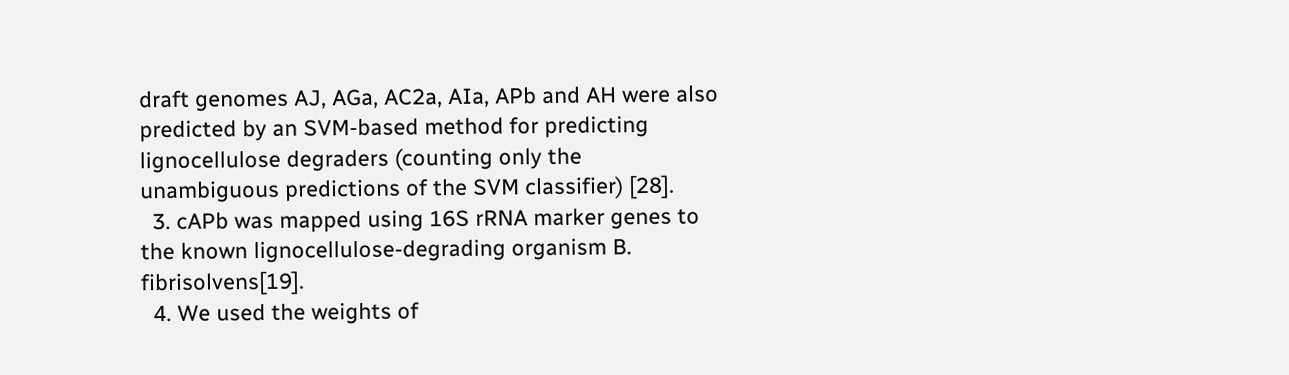draft genomes AJ, AGa, AC2a, AIa, APb and AH were also predicted by an SVM-based method for predicting lignocellulose degraders (counting only the unambiguous predictions of the SVM classifier) [28].
  3. cAPb was mapped using 16S rRNA marker genes to the known lignocellulose-degrading organism B. fibrisolvens[19].
  4. We used the weights of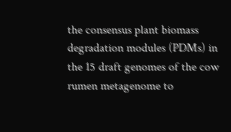the consensus plant biomass degradation modules (PDMs) in the 15 draft genomes of the cow rumen metagenome to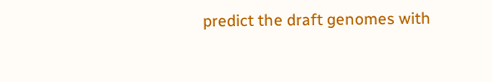predict the draft genomes with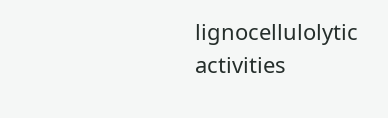lignocellulolytic activities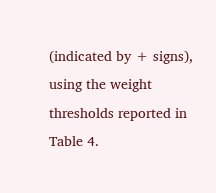(indicated by + signs), using the weight thresholds reported in Table 4.